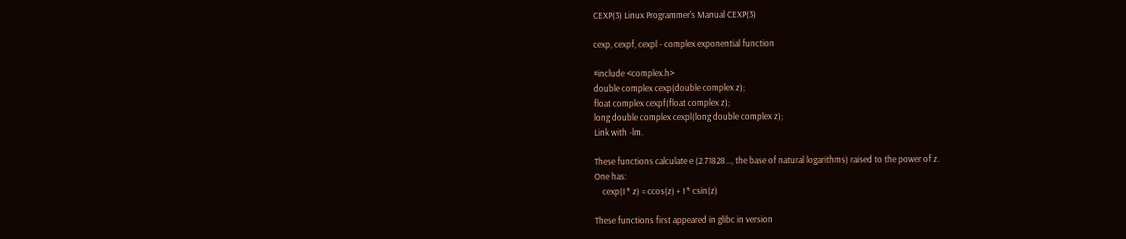CEXP(3) Linux Programmer's Manual CEXP(3)

cexp, cexpf, cexpl - complex exponential function

#include <complex.h>
double complex cexp(double complex z);
float complex cexpf(float complex z);
long double complex cexpl(long double complex z);
Link with -lm.

These functions calculate e (2.71828..., the base of natural logarithms) raised to the power of z.
One has:
    cexp(I * z) = ccos(z) + I * csin(z)

These functions first appeared in glibc in version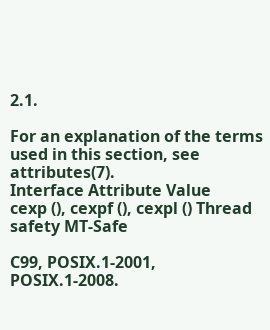2.1.

For an explanation of the terms used in this section, see attributes(7).
Interface Attribute Value
cexp (), cexpf (), cexpl () Thread safety MT-Safe

C99, POSIX.1-2001, POSIX.1-2008.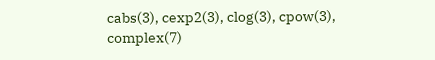cabs(3), cexp2(3), clog(3), cpow(3), complex(7)